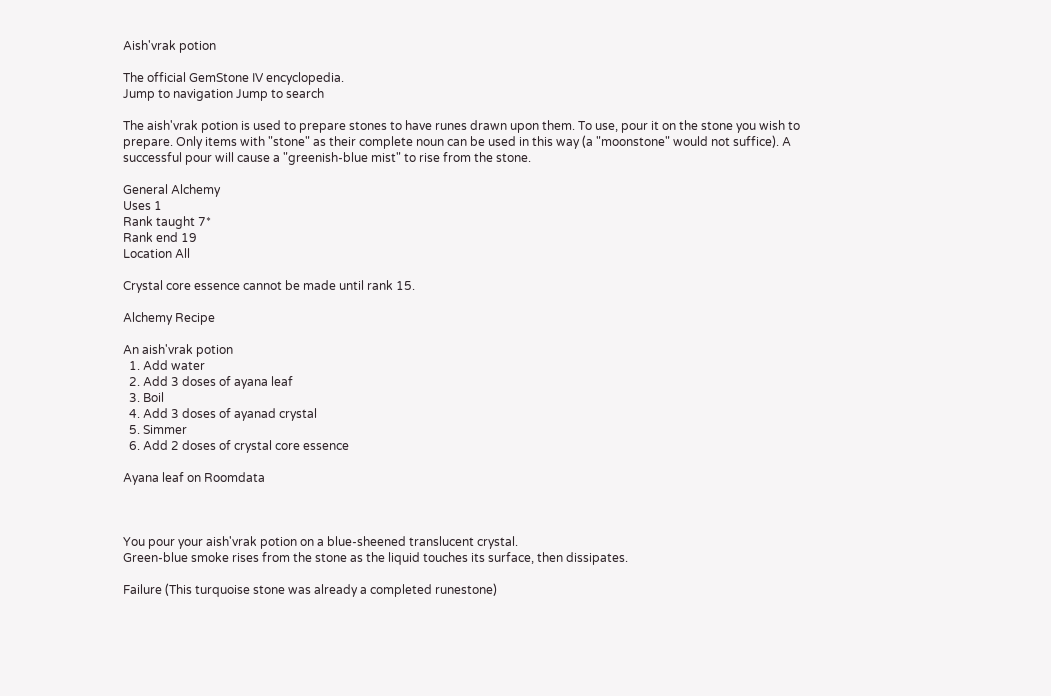Aish'vrak potion

The official GemStone IV encyclopedia.
Jump to navigation Jump to search

The aish'vrak potion is used to prepare stones to have runes drawn upon them. To use, pour it on the stone you wish to prepare. Only items with "stone" as their complete noun can be used in this way (a "moonstone" would not suffice). A successful pour will cause a "greenish-blue mist" to rise from the stone.

General Alchemy
Uses 1
Rank taught 7*
Rank end 19
Location All

Crystal core essence cannot be made until rank 15.

Alchemy Recipe

An aish'vrak potion
  1. Add water
  2. Add 3 doses of ayana leaf
  3. Boil
  4. Add 3 doses of ayanad crystal
  5. Simmer
  6. Add 2 doses of crystal core essence

Ayana leaf on Roomdata



You pour your aish'vrak potion on a blue-sheened translucent crystal.
Green-blue smoke rises from the stone as the liquid touches its surface, then dissipates.

Failure (This turquoise stone was already a completed runestone)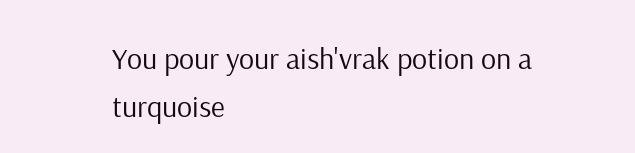You pour your aish'vrak potion on a turquoise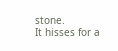stone.
It hisses for a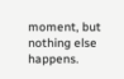moment, but nothing else happens.